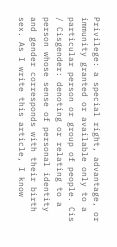Privilege: a special right, advantage, or immunity granted or available only to a particular person or group of people. Cis / Cisgender: denoting or relating to a person whose sense of personal identity and gender corresponds with their birth sex. As I write this article, I know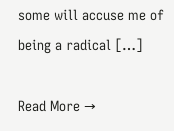some will accuse me of being a radical […]

Read More →